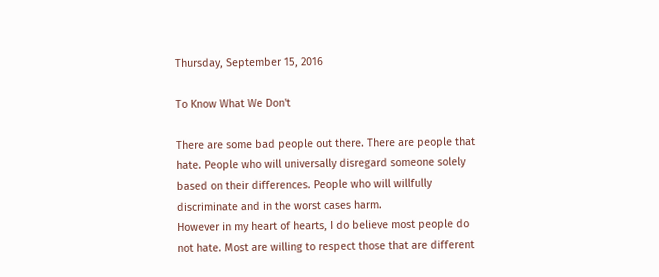Thursday, September 15, 2016

To Know What We Don't

There are some bad people out there. There are people that hate. People who will universally disregard someone solely based on their differences. People who will willfully discriminate and in the worst cases harm.
However in my heart of hearts, I do believe most people do not hate. Most are willing to respect those that are different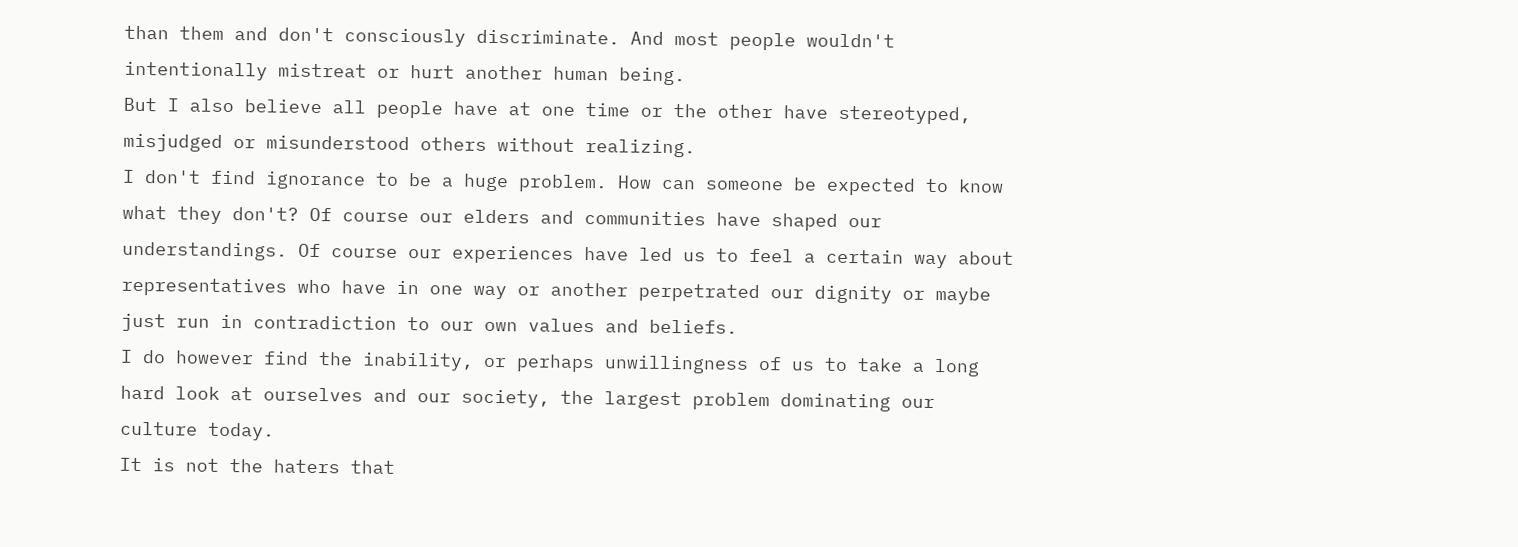than them and don't consciously discriminate. And most people wouldn't intentionally mistreat or hurt another human being.
But I also believe all people have at one time or the other have stereotyped, misjudged or misunderstood others without realizing.
I don't find ignorance to be a huge problem. How can someone be expected to know what they don't? Of course our elders and communities have shaped our understandings. Of course our experiences have led us to feel a certain way about representatives who have in one way or another perpetrated our dignity or maybe just run in contradiction to our own values and beliefs.
I do however find the inability, or perhaps unwillingness of us to take a long hard look at ourselves and our society, the largest problem dominating our culture today.
It is not the haters that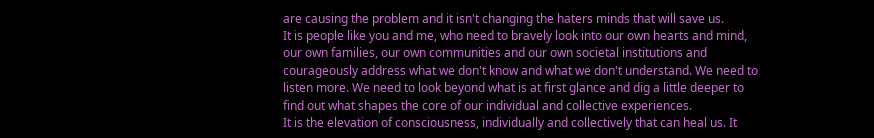are causing the problem and it isn't changing the haters minds that will save us.
It is people like you and me, who need to bravely look into our own hearts and mind, our own families, our own communities and our own societal institutions and courageously address what we don't know and what we don't understand. We need to listen more. We need to look beyond what is at first glance and dig a little deeper to find out what shapes the core of our individual and collective experiences.
It is the elevation of consciousness, individually and collectively that can heal us. It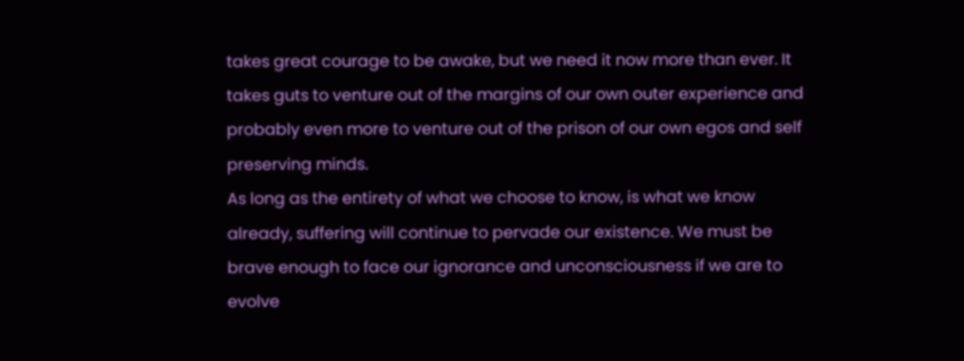takes great courage to be awake, but we need it now more than ever. It takes guts to venture out of the margins of our own outer experience and probably even more to venture out of the prison of our own egos and self preserving minds.
As long as the entirety of what we choose to know, is what we know already, suffering will continue to pervade our existence. We must be brave enough to face our ignorance and unconsciousness if we are to evolve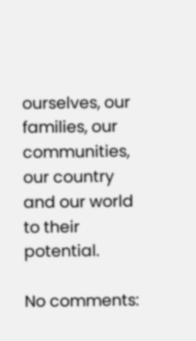ourselves, our families, our communities, our country and our world to their potential.

No comments: